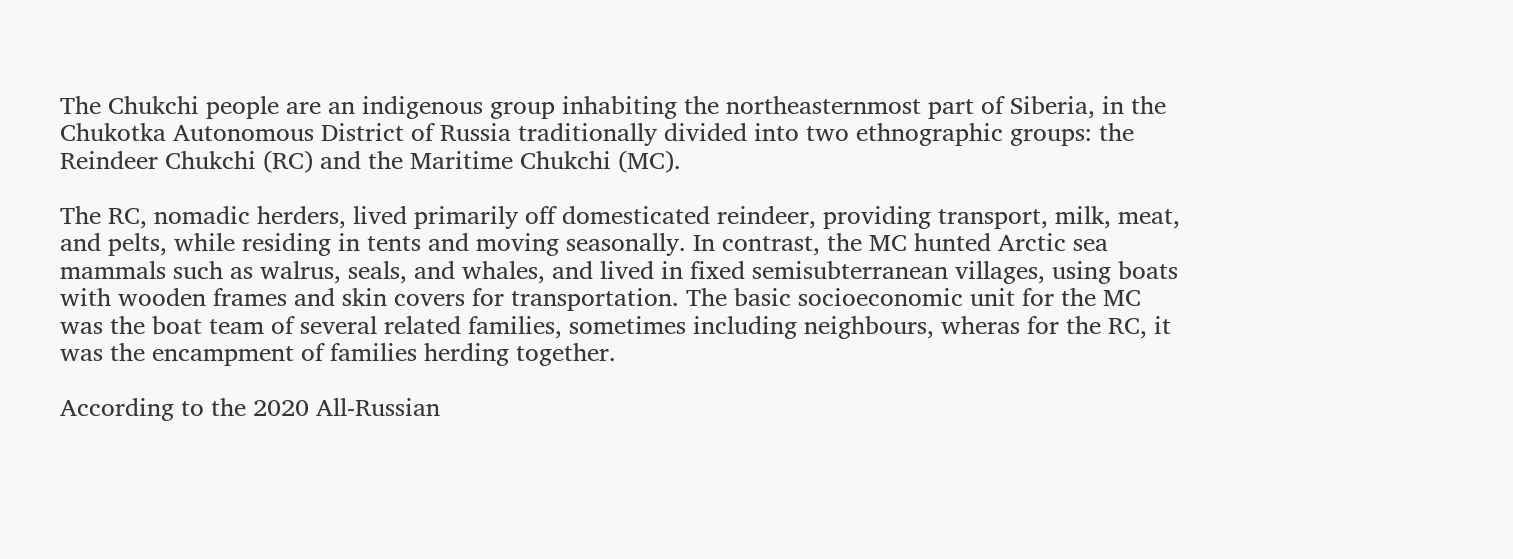The Chukchi people are an indigenous group inhabiting the northeasternmost part of Siberia, in the Chukotka Autonomous District of Russia traditionally divided into two ethnographic groups: the Reindeer Chukchi (RC) and the Maritime Chukchi (MC).

The RC, nomadic herders, lived primarily off domesticated reindeer, providing transport, milk, meat, and pelts, while residing in tents and moving seasonally. In contrast, the MC hunted Arctic sea mammals such as walrus, seals, and whales, and lived in fixed semisubterranean villages, using boats with wooden frames and skin covers for transportation. The basic socioeconomic unit for the MC was the boat team of several related families, sometimes including neighbours, wheras for the RC, it was the encampment of families herding together.

According to the 2020 All-Russian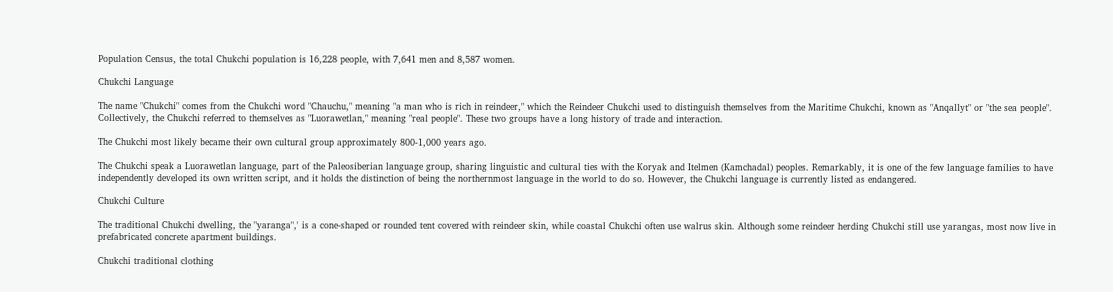Population Census, the total Chukchi population is 16,228 people, with 7,641 men and 8,587 women.

Chukchi Language

The name "Chukchi" comes from the Chukchi word "Chauchu," meaning "a man who is rich in reindeer," which the Reindeer Chukchi used to distinguish themselves from the Maritime Chukchi, known as "Anqallyt" or "the sea people". Collectively, the Chukchi referred to themselves as "Luorawetlan," meaning "real people". These two groups have a long history of trade and interaction.

The Chukchi most likely became their own cultural group approximately 800-1,000 years ago.

The Chukchi speak a Luorawetlan language, part of the Paleosiberian language group, sharing linguistic and cultural ties with the Koryak and Itelmen (Kamchadal) peoples. Remarkably, it is one of the few language families to have independently developed its own written script, and it holds the distinction of being the northernmost language in the world to do so. However, the Chukchi language is currently listed as endangered.

Chukchi Culture

The traditional Chukchi dwelling, the "yaranga",' is a cone-shaped or rounded tent covered with reindeer skin, while coastal Chukchi often use walrus skin. Although some reindeer herding Chukchi still use yarangas, most now live in prefabricated concrete apartment buildings.

Chukchi traditional clothing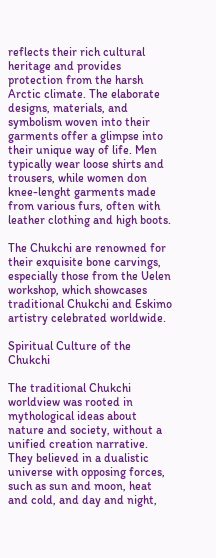reflects their rich cultural heritage and provides protection from the harsh Arctic climate. The elaborate designs, materials, and symbolism woven into their garments offer a glimpse into their unique way of life. Men typically wear loose shirts and trousers, while women don knee-lenght garments made from various furs, often with leather clothing and high boots.

The Chukchi are renowned for their exquisite bone carvings, especially those from the Uelen workshop, which showcases traditional Chukchi and Eskimo artistry celebrated worldwide.

Spiritual Culture of the Chukchi

The traditional Chukchi worldview was rooted in mythological ideas about nature and society, without a unified creation narrative. They believed in a dualistic universe with opposing forces, such as sun and moon, heat and cold, and day and night,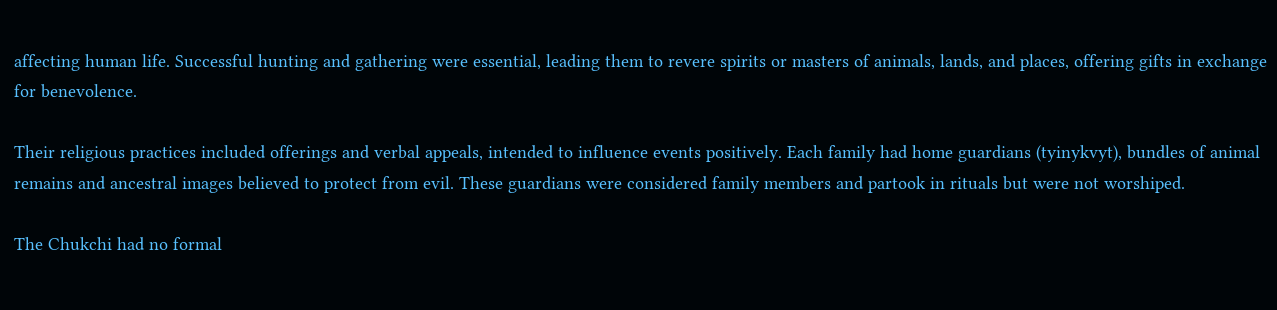affecting human life. Successful hunting and gathering were essential, leading them to revere spirits or masters of animals, lands, and places, offering gifts in exchange for benevolence.

Their religious practices included offerings and verbal appeals, intended to influence events positively. Each family had home guardians (tyinykvyt), bundles of animal remains and ancestral images believed to protect from evil. These guardians were considered family members and partook in rituals but were not worshiped.

The Chukchi had no formal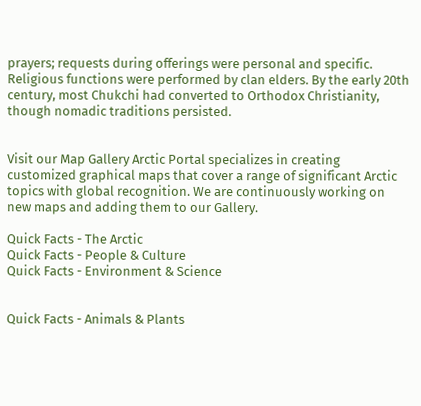prayers; requests during offerings were personal and specific. Religious functions were performed by clan elders. By the early 20th century, most Chukchi had converted to Orthodox Christianity, though nomadic traditions persisted.


Visit our Map Gallery Arctic Portal specializes in creating customized graphical maps that cover a range of significant Arctic topics with global recognition. We are continuously working on new maps and adding them to our Gallery.

Quick Facts - The Arctic
Quick Facts - People & Culture
Quick Facts - Environment & Science


Quick Facts - Animals & Plants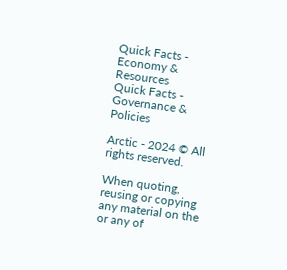Quick Facts - Economy & Resources
Quick Facts - Governance & Policies

Arctic - 2024 © All rights reserved.

When quoting, reusing or copying any material on the or any of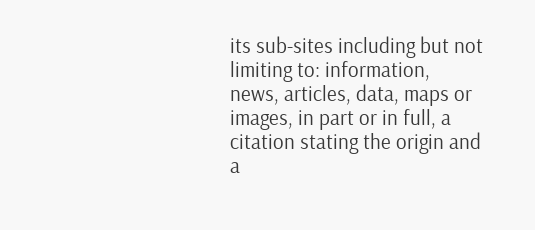its sub-sites including but not limiting to: information, news, articles, data, maps or images, in part or in full, a citation stating the origin and a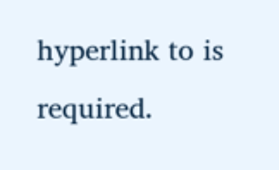hyperlink to is required.